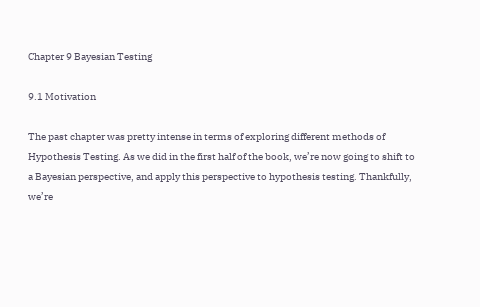Chapter 9 Bayesian Testing

9.1 Motivation

The past chapter was pretty intense in terms of exploring different methods of Hypothesis Testing. As we did in the first half of the book, we’re now going to shift to a Bayesian perspective, and apply this perspective to hypothesis testing. Thankfully, we’re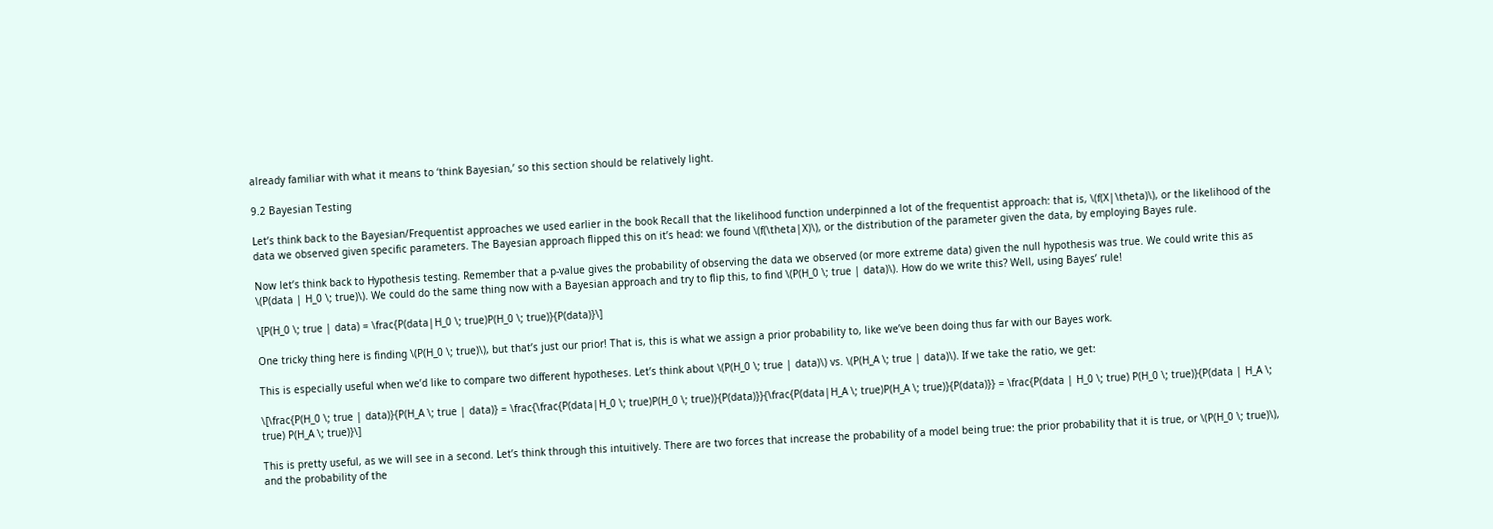already familiar with what it means to ‘think Bayesian,’ so this section should be relatively light.

9.2 Bayesian Testing

Let’s think back to the Bayesian/Frequentist approaches we used earlier in the book Recall that the likelihood function underpinned a lot of the frequentist approach: that is, \(f(X|\theta)\), or the likelihood of the data we observed given specific parameters. The Bayesian approach flipped this on it’s head: we found \(f(\theta|X)\), or the distribution of the parameter given the data, by employing Bayes rule.

Now let’s think back to Hypothesis testing. Remember that a p-value gives the probability of observing the data we observed (or more extreme data) given the null hypothesis was true. We could write this as \(P(data | H_0 \; true)\). We could do the same thing now with a Bayesian approach and try to flip this, to find \(P(H_0 \; true | data)\). How do we write this? Well, using Bayes’ rule!

\[P(H_0 \; true | data) = \frac{P(data|H_0 \; true)P(H_0 \; true)}{P(data)}\]

One tricky thing here is finding \(P(H_0 \; true)\), but that’s just our prior! That is, this is what we assign a prior probability to, like we’ve been doing thus far with our Bayes work.

This is especially useful when we’d like to compare two different hypotheses. Let’s think about \(P(H_0 \; true | data)\) vs. \(P(H_A \; true | data)\). If we take the ratio, we get:

\[\frac{P(H_0 \; true | data)}{P(H_A \; true | data)} = \frac{\frac{P(data|H_0 \; true)P(H_0 \; true)}{P(data)}}{\frac{P(data|H_A \; true)P(H_A \; true)}{P(data)}} = \frac{P(data | H_0 \; true) P(H_0 \; true)}{P(data | H_A \; true) P(H_A \; true)}\]

This is pretty useful, as we will see in a second. Let’s think through this intuitively. There are two forces that increase the probability of a model being true: the prior probability that it is true, or \(P(H_0 \; true)\), and the probability of the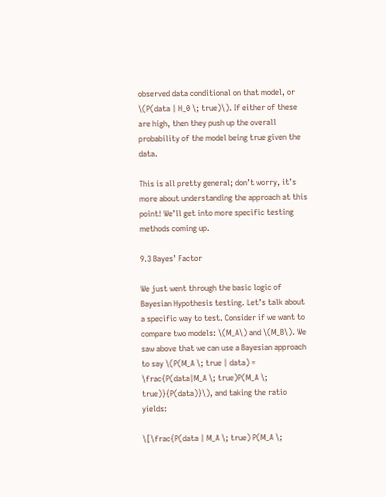observed data conditional on that model, or \(P(data | H_0 \; true)\). If either of these are high, then they push up the overall probability of the model being true given the data.

This is all pretty general; don’t worry, it’s more about understanding the approach at this point! We’ll get into more specific testing methods coming up.

9.3 Bayes’ Factor

We just went through the basic logic of Bayesian Hypothesis testing. Let’s talk about a specific way to test. Consider if we want to compare two models: \(M_A\) and \(M_B\). We saw above that we can use a Bayesian approach to say \(P(M_A \; true | data) = \frac{P(data|M_A \; true)P(M_A \; true)}{P(data)}\), and taking the ratio yields:

\[\frac{P(data | M_A \; true) P(M_A \;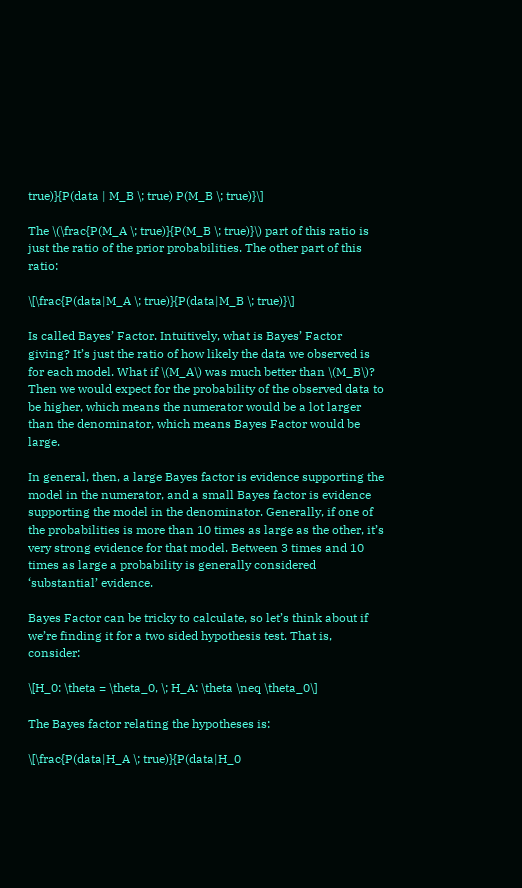true)}{P(data | M_B \; true) P(M_B \; true)}\]

The \(\frac{P(M_A \; true)}{P(M_B \; true)}\) part of this ratio is just the ratio of the prior probabilities. The other part of this ratio:

\[\frac{P(data|M_A \; true)}{P(data|M_B \; true)}\]

Is called Bayes’ Factor. Intuitively, what is Bayes’ Factor giving? It’s just the ratio of how likely the data we observed is for each model. What if \(M_A\) was much better than \(M_B\)? Then we would expect for the probability of the observed data to be higher, which means the numerator would be a lot larger than the denominator, which means Bayes Factor would be large.

In general, then, a large Bayes factor is evidence supporting the model in the numerator, and a small Bayes factor is evidence supporting the model in the denominator. Generally, if one of the probabilities is more than 10 times as large as the other, it’s very strong evidence for that model. Between 3 times and 10 times as large a probability is generally considered ‘substantial’ evidence.

Bayes Factor can be tricky to calculate, so let’s think about if we’re finding it for a two sided hypothesis test. That is, consider:

\[H_0: \theta = \theta_0, \; H_A: \theta \neq \theta_0\]

The Bayes factor relating the hypotheses is:

\[\frac{P(data|H_A \; true)}{P(data|H_0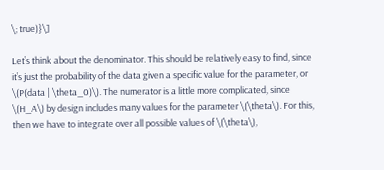\; true)}\]

Let’s think about the denominator. This should be relatively easy to find, since it’s just the probability of the data given a specific value for the parameter, or \(P(data | \theta_0)\). The numerator is a little more complicated, since \(H_A\) by design includes many values for the parameter \(\theta\). For this, then we have to integrate over all possible values of \(\theta\),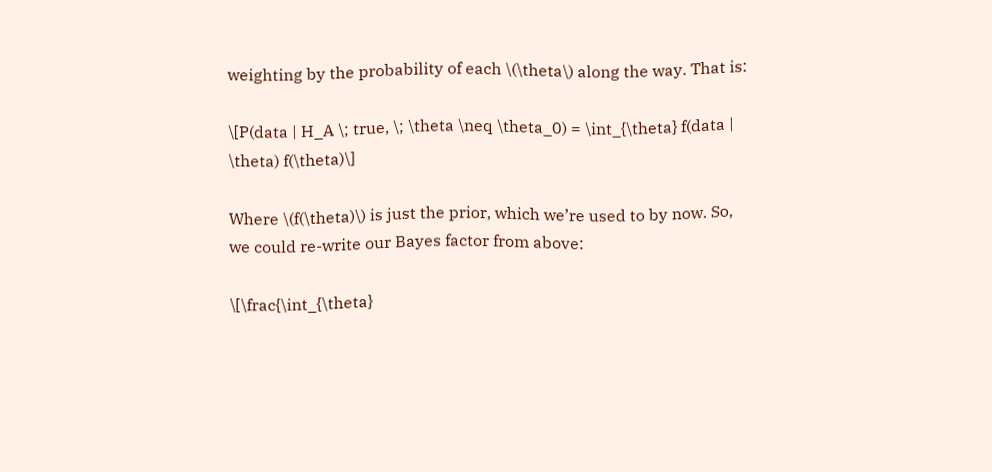weighting by the probability of each \(\theta\) along the way. That is:

\[P(data | H_A \; true, \; \theta \neq \theta_0) = \int_{\theta} f(data | \theta) f(\theta)\]

Where \(f(\theta)\) is just the prior, which we’re used to by now. So, we could re-write our Bayes factor from above:

\[\frac{\int_{\theta}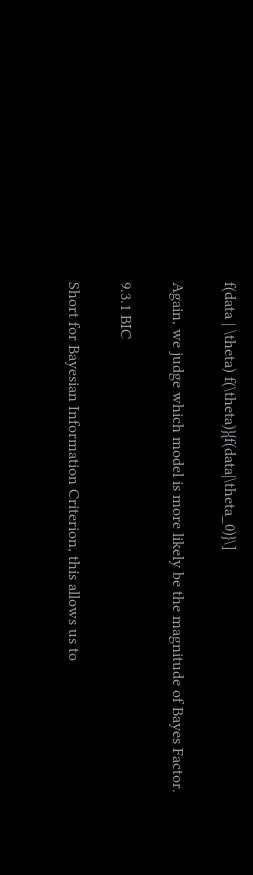f(data | \theta) f(\theta)}{f(data|\theta_0)}\]

Again, we judge which model is more likely be the magnitude of Bayes Factor.

9.3.1 BIC

Short for Bayesian Information Criterion, this allows us to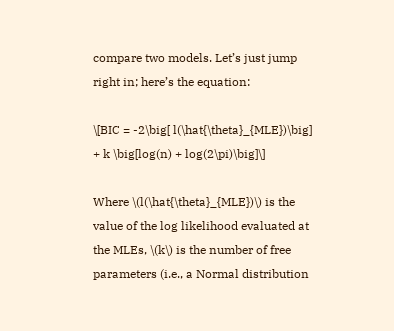compare two models. Let’s just jump right in; here’s the equation:

\[BIC = -2\big[ l(\hat{\theta}_{MLE})\big] + k \big[log(n) + log(2\pi)\big]\]

Where \(l(\hat{\theta}_{MLE})\) is the value of the log likelihood evaluated at the MLEs, \(k\) is the number of free parameters (i.e., a Normal distribution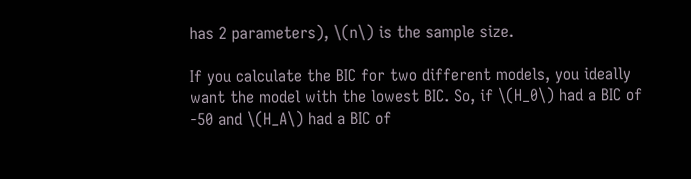has 2 parameters), \(n\) is the sample size.

If you calculate the BIC for two different models, you ideally want the model with the lowest BIC. So, if \(H_0\) had a BIC of -50 and \(H_A\) had a BIC of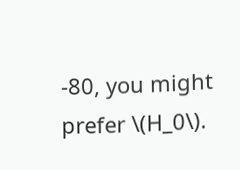-80, you might prefer \(H_0\).